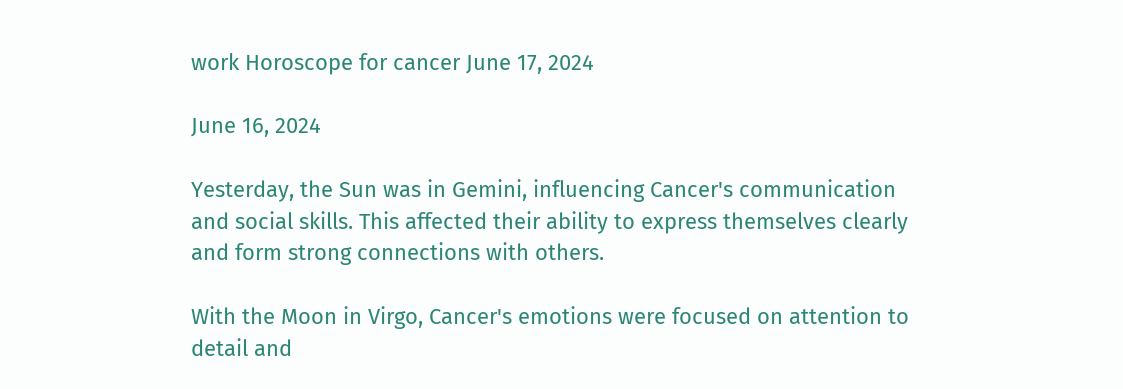work Horoscope for cancer June 17, 2024

June 16, 2024

Yesterday, the Sun was in Gemini, influencing Cancer's communication and social skills. This affected their ability to express themselves clearly and form strong connections with others.

With the Moon in Virgo, Cancer's emotions were focused on attention to detail and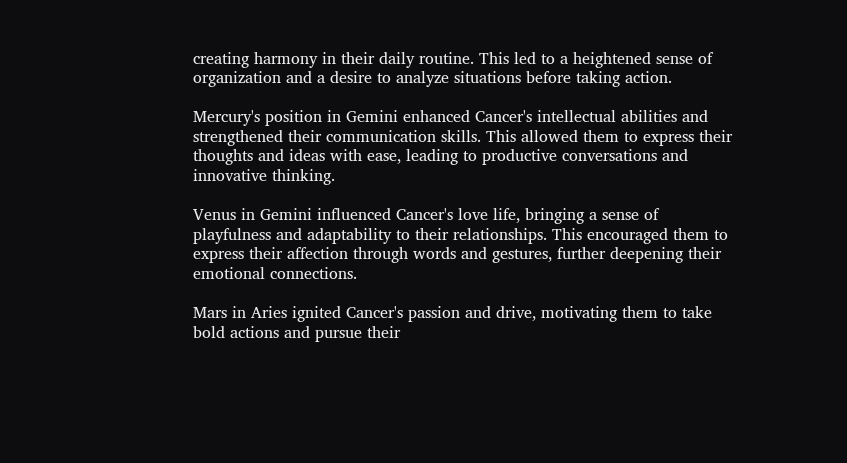creating harmony in their daily routine. This led to a heightened sense of organization and a desire to analyze situations before taking action.

Mercury's position in Gemini enhanced Cancer's intellectual abilities and strengthened their communication skills. This allowed them to express their thoughts and ideas with ease, leading to productive conversations and innovative thinking.

Venus in Gemini influenced Cancer's love life, bringing a sense of playfulness and adaptability to their relationships. This encouraged them to express their affection through words and gestures, further deepening their emotional connections.

Mars in Aries ignited Cancer's passion and drive, motivating them to take bold actions and pursue their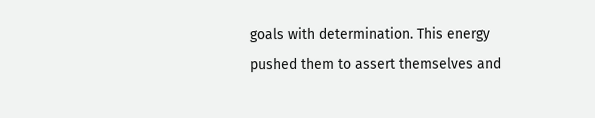goals with determination. This energy pushed them to assert themselves and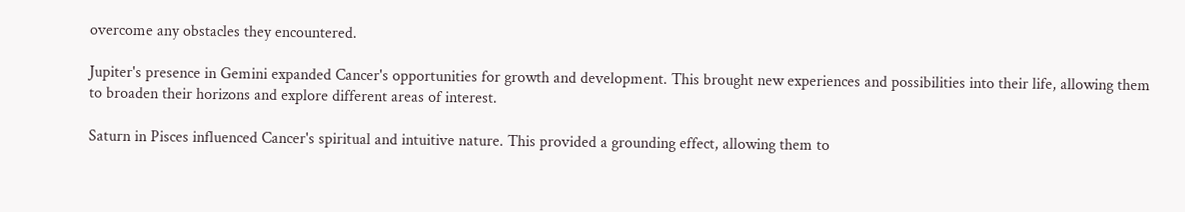overcome any obstacles they encountered.

Jupiter's presence in Gemini expanded Cancer's opportunities for growth and development. This brought new experiences and possibilities into their life, allowing them to broaden their horizons and explore different areas of interest.

Saturn in Pisces influenced Cancer's spiritual and intuitive nature. This provided a grounding effect, allowing them to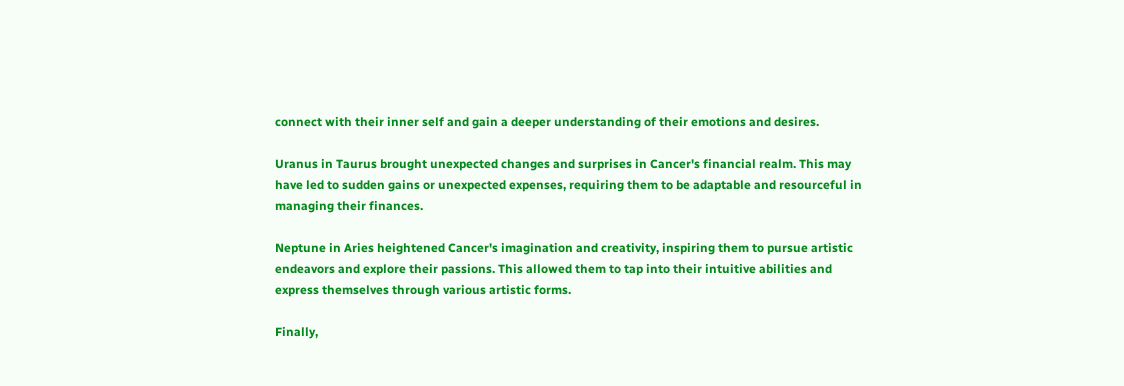connect with their inner self and gain a deeper understanding of their emotions and desires.

Uranus in Taurus brought unexpected changes and surprises in Cancer's financial realm. This may have led to sudden gains or unexpected expenses, requiring them to be adaptable and resourceful in managing their finances.

Neptune in Aries heightened Cancer's imagination and creativity, inspiring them to pursue artistic endeavors and explore their passions. This allowed them to tap into their intuitive abilities and express themselves through various artistic forms.

Finally,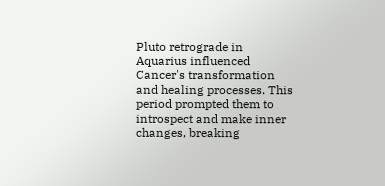Pluto retrograde in Aquarius influenced Cancer's transformation and healing processes. This period prompted them to introspect and make inner changes, breaking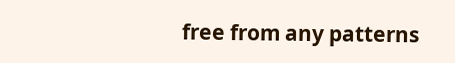free from any patterns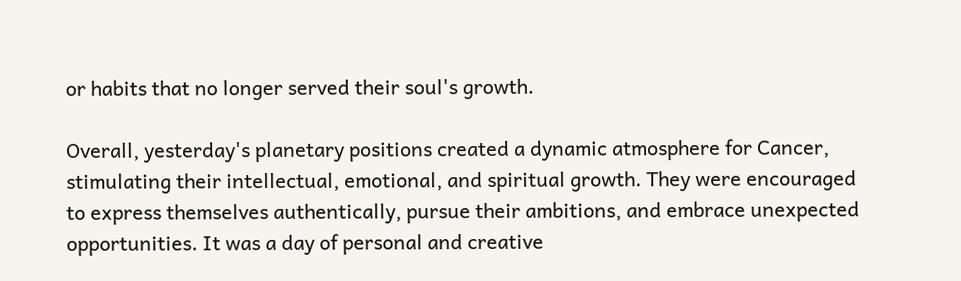or habits that no longer served their soul's growth.

Overall, yesterday's planetary positions created a dynamic atmosphere for Cancer, stimulating their intellectual, emotional, and spiritual growth. They were encouraged to express themselves authentically, pursue their ambitions, and embrace unexpected opportunities. It was a day of personal and creative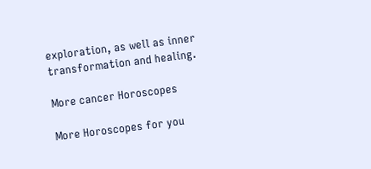exploration, as well as inner transformation and healing.

More cancer Horoscopes

More Horoscopes for you